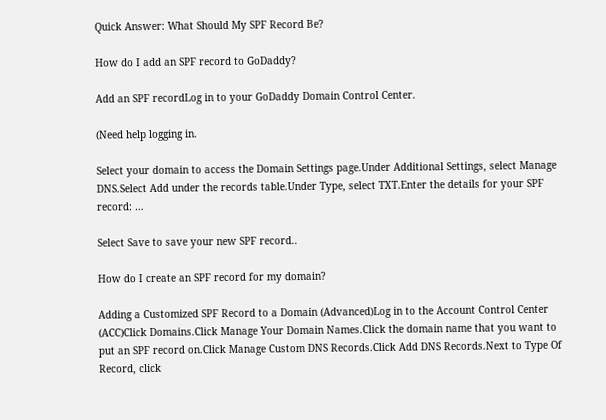Quick Answer: What Should My SPF Record Be?

How do I add an SPF record to GoDaddy?

Add an SPF recordLog in to your GoDaddy Domain Control Center.

(Need help logging in.

Select your domain to access the Domain Settings page.Under Additional Settings, select Manage DNS.Select Add under the records table.Under Type, select TXT.Enter the details for your SPF record: …

Select Save to save your new SPF record..

How do I create an SPF record for my domain?

Adding a Customized SPF Record to a Domain (Advanced)Log in to the Account Control Center (ACC)Click Domains.Click Manage Your Domain Names.Click the domain name that you want to put an SPF record on.Click Manage Custom DNS Records.Click Add DNS Records.Next to Type Of Record, click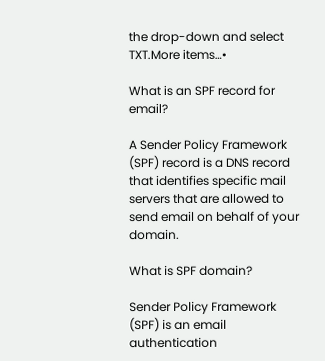the drop-down and select TXT.More items…•

What is an SPF record for email?

A Sender Policy Framework (SPF) record is a DNS record that identifies specific mail servers that are allowed to send email on behalf of your domain.

What is SPF domain?

Sender Policy Framework (SPF) is an email authentication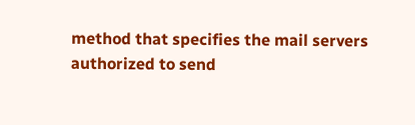method that specifies the mail servers authorized to send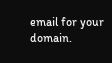email for your domain.